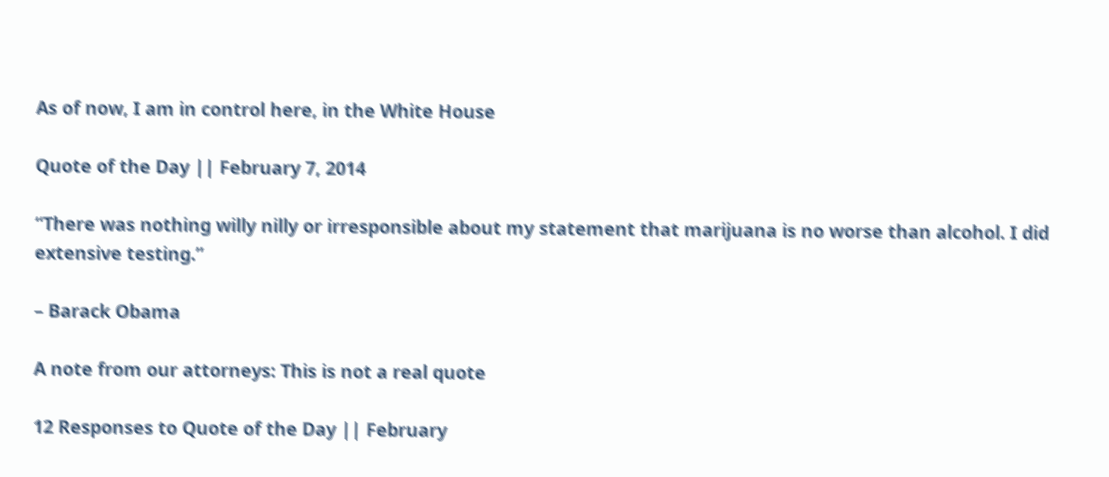As of now, I am in control here, in the White House

Quote of the Day || February 7, 2014

“There was nothing willy nilly or irresponsible about my statement that marijuana is no worse than alcohol. I did extensive testing.”

– Barack Obama

A note from our attorneys: This is not a real quote

12 Responses to Quote of the Day || February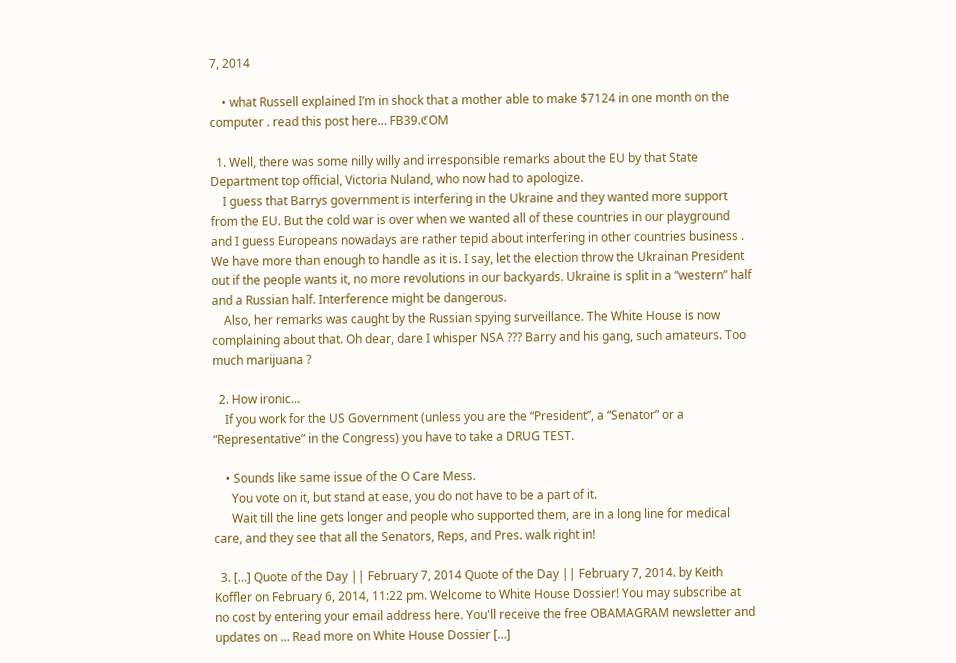7, 2014

    • what Russell explained I’m in shock that a mother able to make $7124 in one month on the computer . read this post here… FB39.ℭOM

  1. Well, there was some nilly willy and irresponsible remarks about the EU by that State Department top official, Victoria Nuland, who now had to apologize.
    I guess that Barrys government is interfering in the Ukraine and they wanted more support from the EU. But the cold war is over when we wanted all of these countries in our playground and I guess Europeans nowadays are rather tepid about interfering in other countries business . We have more than enough to handle as it is. I say, let the election throw the Ukrainan President out if the people wants it, no more revolutions in our backyards. Ukraine is split in a “western” half and a Russian half. Interference might be dangerous.
    Also, her remarks was caught by the Russian spying surveillance. The White House is now complaining about that. Oh dear, dare I whisper NSA ??? Barry and his gang, such amateurs. Too much marijuana ?

  2. How ironic…
    If you work for the US Government (unless you are the “President”, a “Senator” or a “Representative” in the Congress) you have to take a DRUG TEST.

    • Sounds like same issue of the O Care Mess.
      You vote on it, but stand at ease, you do not have to be a part of it.
      Wait till the line gets longer and people who supported them, are in a long line for medical care, and they see that all the Senators, Reps, and Pres. walk right in!

  3. […] Quote of the Day || February 7, 2014 Quote of the Day || February 7, 2014. by Keith Koffler on February 6, 2014, 11:22 pm. Welcome to White House Dossier! You may subscribe at no cost by entering your email address here. You'll receive the free OBAMAGRAM newsletter and updates on … Read more on White House Dossier […]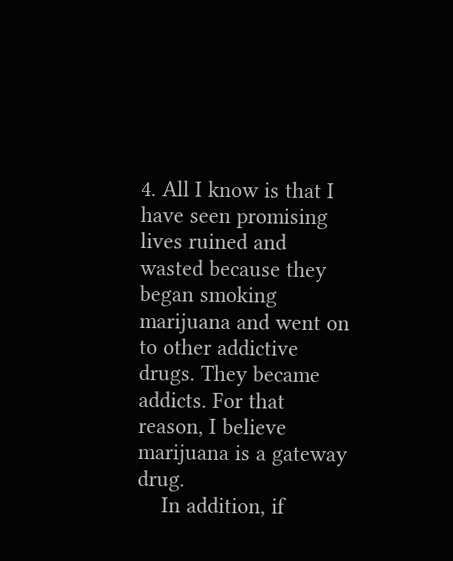4. All I know is that I have seen promising lives ruined and wasted because they began smoking marijuana and went on to other addictive drugs. They became addicts. For that reason, I believe marijuana is a gateway drug.
    In addition, if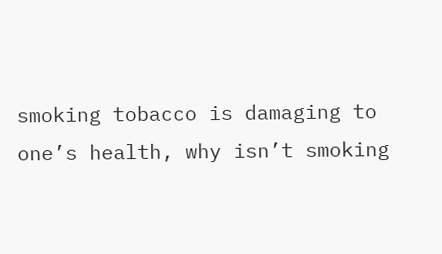smoking tobacco is damaging to one’s health, why isn’t smoking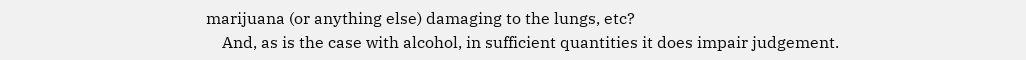marijuana (or anything else) damaging to the lungs, etc?
    And, as is the case with alcohol, in sufficient quantities it does impair judgement.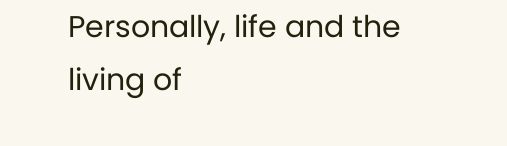Personally, life and the living of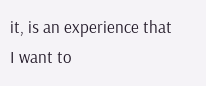it, is an experience that I want to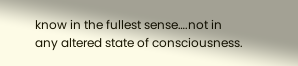know in the fullest sense….not in any altered state of consciousness.